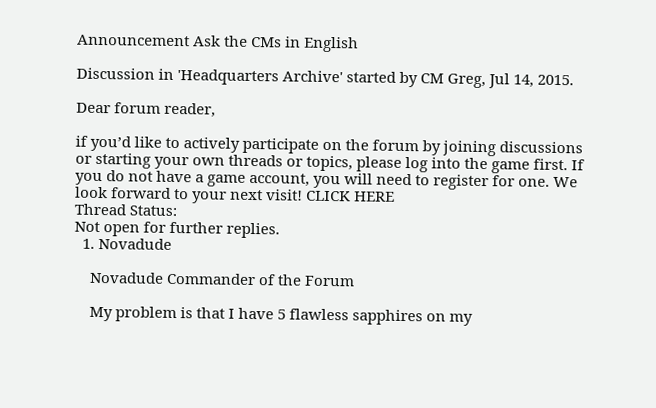Announcement Ask the CMs in English

Discussion in 'Headquarters Archive' started by CM Greg, Jul 14, 2015.

Dear forum reader,

if you’d like to actively participate on the forum by joining discussions or starting your own threads or topics, please log into the game first. If you do not have a game account, you will need to register for one. We look forward to your next visit! CLICK HERE
Thread Status:
Not open for further replies.
  1. Novadude

    Novadude Commander of the Forum

    My problem is that I have 5 flawless sapphires on my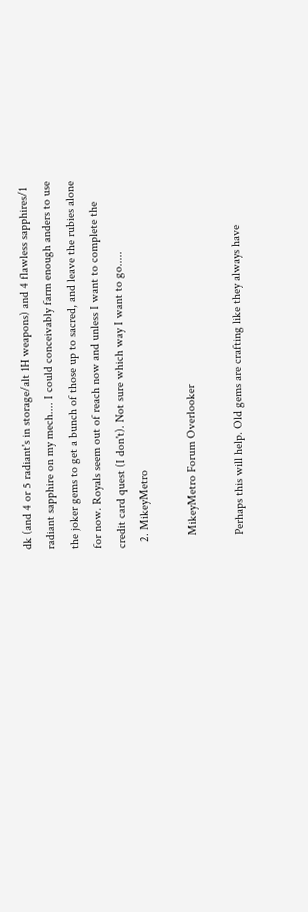dk (and 4 or 5 radiant's in storage/alt 1H weapons) and 4 flawless sapphires/1 radiant sapphire on my mech.... I could conceivably farm enough anders to use the joker gems to get a bunch of those up to sacred, and leave the rubies alone for now. Royals seem out of reach now and unless I want to complete the credit card quest (I don't). Not sure which way I want to go.....
  2. MikeyMetro

    MikeyMetro Forum Overlooker

    Perhaps this will help. Old gems are crafting like they always have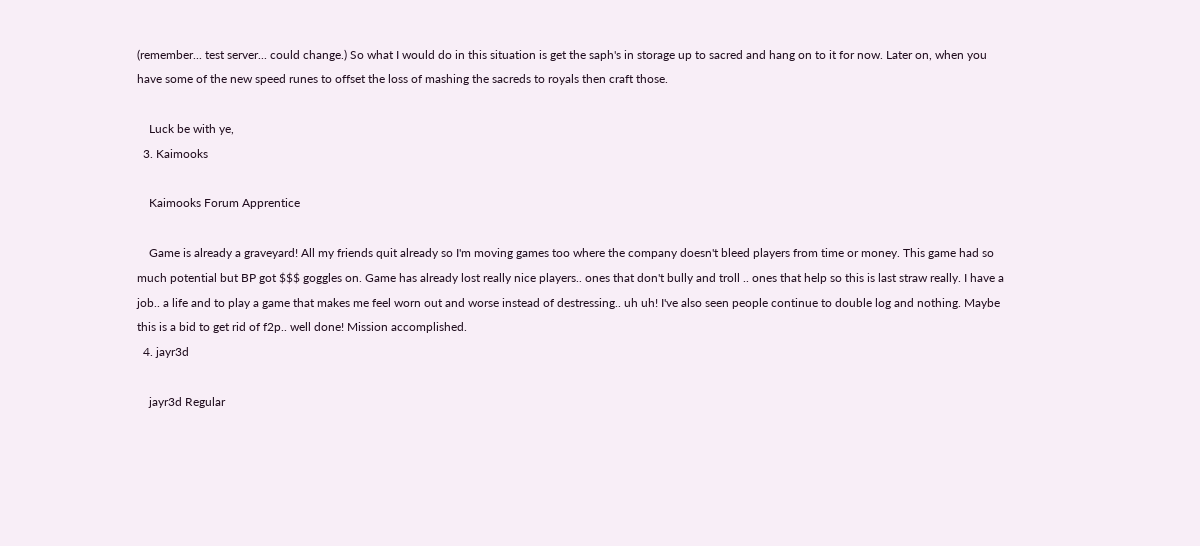(remember... test server... could change.) So what I would do in this situation is get the saph's in storage up to sacred and hang on to it for now. Later on, when you have some of the new speed runes to offset the loss of mashing the sacreds to royals then craft those.

    Luck be with ye,
  3. Kaimooks

    Kaimooks Forum Apprentice

    Game is already a graveyard! All my friends quit already so I'm moving games too where the company doesn't bleed players from time or money. This game had so much potential but BP got $$$ goggles on. Game has already lost really nice players.. ones that don't bully and troll .. ones that help so this is last straw really. I have a job.. a life and to play a game that makes me feel worn out and worse instead of destressing.. uh uh! I've also seen people continue to double log and nothing. Maybe this is a bid to get rid of f2p.. well done! Mission accomplished.
  4. jayr3d

    jayr3d Regular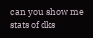can you show me stats of dks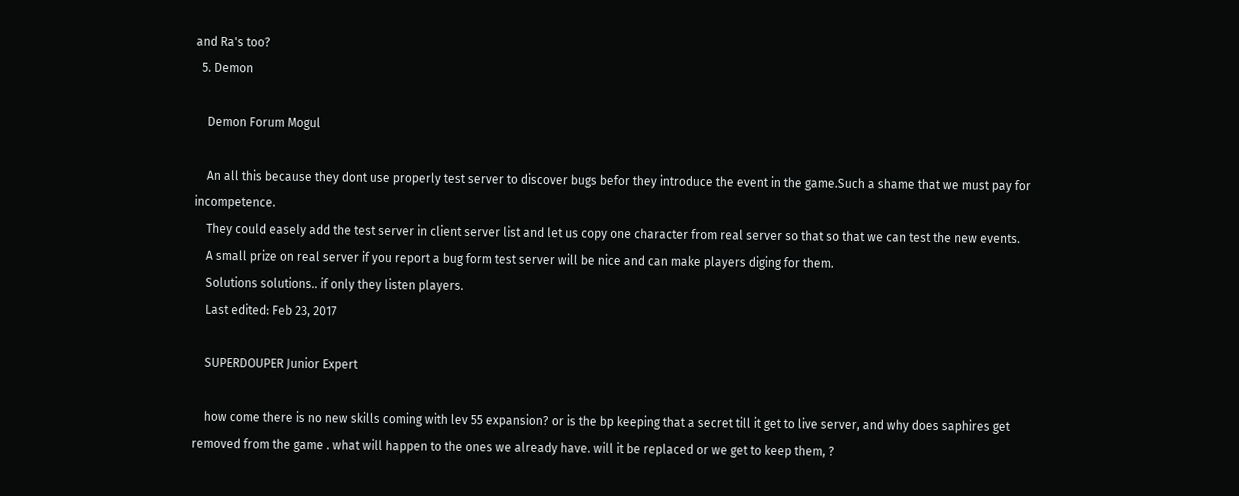and Ra's too?
  5. Demon

    Demon Forum Mogul

    An all this because they dont use properly test server to discover bugs befor they introduce the event in the game.Such a shame that we must pay for incompetence.
    They could easely add the test server in client server list and let us copy one character from real server so that so that we can test the new events.
    A small prize on real server if you report a bug form test server will be nice and can make players diging for them.
    Solutions solutions.. if only they listen players.
    Last edited: Feb 23, 2017

    SUPERDOUPER Junior Expert

    how come there is no new skills coming with lev 55 expansion? or is the bp keeping that a secret till it get to live server, and why does saphires get removed from the game . what will happen to the ones we already have. will it be replaced or we get to keep them, ?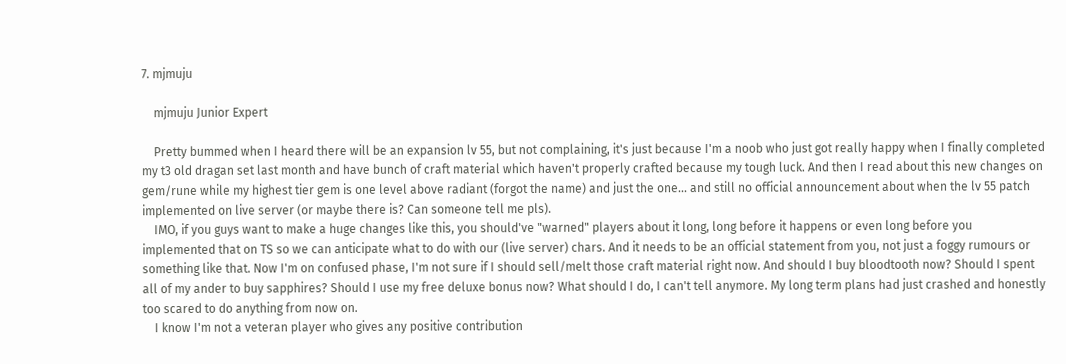7. mjmuju

    mjmuju Junior Expert

    Pretty bummed when I heard there will be an expansion lv 55, but not complaining, it's just because I'm a noob who just got really happy when I finally completed my t3 old dragan set last month and have bunch of craft material which haven't properly crafted because my tough luck. And then I read about this new changes on gem/rune while my highest tier gem is one level above radiant (forgot the name) and just the one... and still no official announcement about when the lv 55 patch implemented on live server (or maybe there is? Can someone tell me pls).
    IMO, if you guys want to make a huge changes like this, you should've "warned" players about it long, long before it happens or even long before you implemented that on TS so we can anticipate what to do with our (live server) chars. And it needs to be an official statement from you, not just a foggy rumours or something like that. Now I'm on confused phase, I'm not sure if I should sell/melt those craft material right now. And should I buy bloodtooth now? Should I spent all of my ander to buy sapphires? Should I use my free deluxe bonus now? What should I do, I can't tell anymore. My long term plans had just crashed and honestly too scared to do anything from now on.
    I know I'm not a veteran player who gives any positive contribution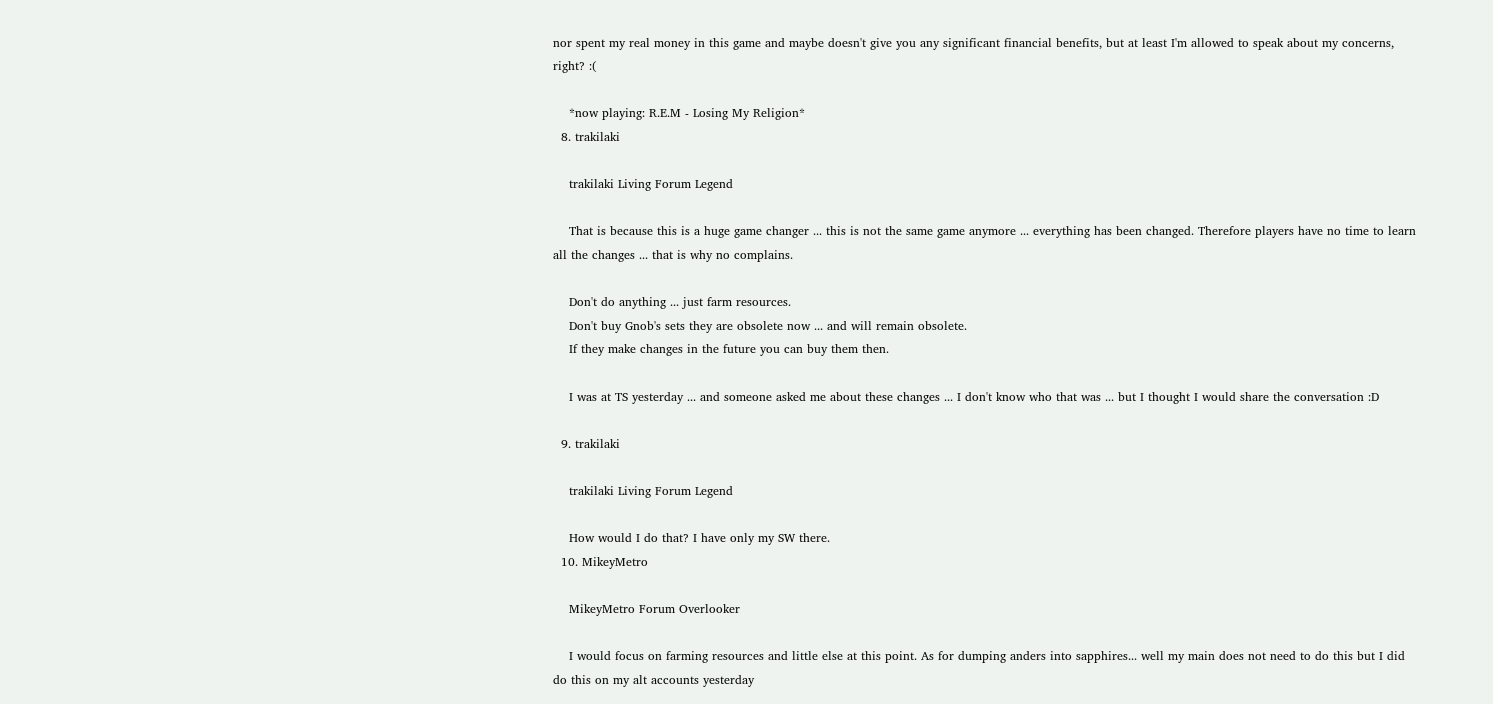nor spent my real money in this game and maybe doesn't give you any significant financial benefits, but at least I'm allowed to speak about my concerns, right? :(

    *now playing: R.E.M - Losing My Religion*
  8. trakilaki

    trakilaki Living Forum Legend

    That is because this is a huge game changer ... this is not the same game anymore ... everything has been changed. Therefore players have no time to learn all the changes ... that is why no complains.

    Don't do anything ... just farm resources.
    Don't buy Gnob's sets they are obsolete now ... and will remain obsolete.
    If they make changes in the future you can buy them then.

    I was at TS yesterday ... and someone asked me about these changes ... I don't know who that was ... but I thought I would share the conversation :D

  9. trakilaki

    trakilaki Living Forum Legend

    How would I do that? I have only my SW there.
  10. MikeyMetro

    MikeyMetro Forum Overlooker

    I would focus on farming resources and little else at this point. As for dumping anders into sapphires... well my main does not need to do this but I did do this on my alt accounts yesterday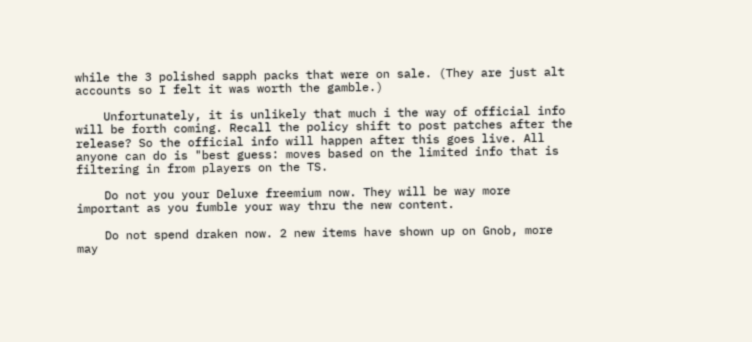while the 3 polished sapph packs that were on sale. (They are just alt accounts so I felt it was worth the gamble.)

    Unfortunately, it is unlikely that much i the way of official info will be forth coming. Recall the policy shift to post patches after the release? So the official info will happen after this goes live. All anyone can do is "best guess: moves based on the limited info that is filtering in from players on the TS.

    Do not you your Deluxe freemium now. They will be way more important as you fumble your way thru the new content.

    Do not spend draken now. 2 new items have shown up on Gnob, more may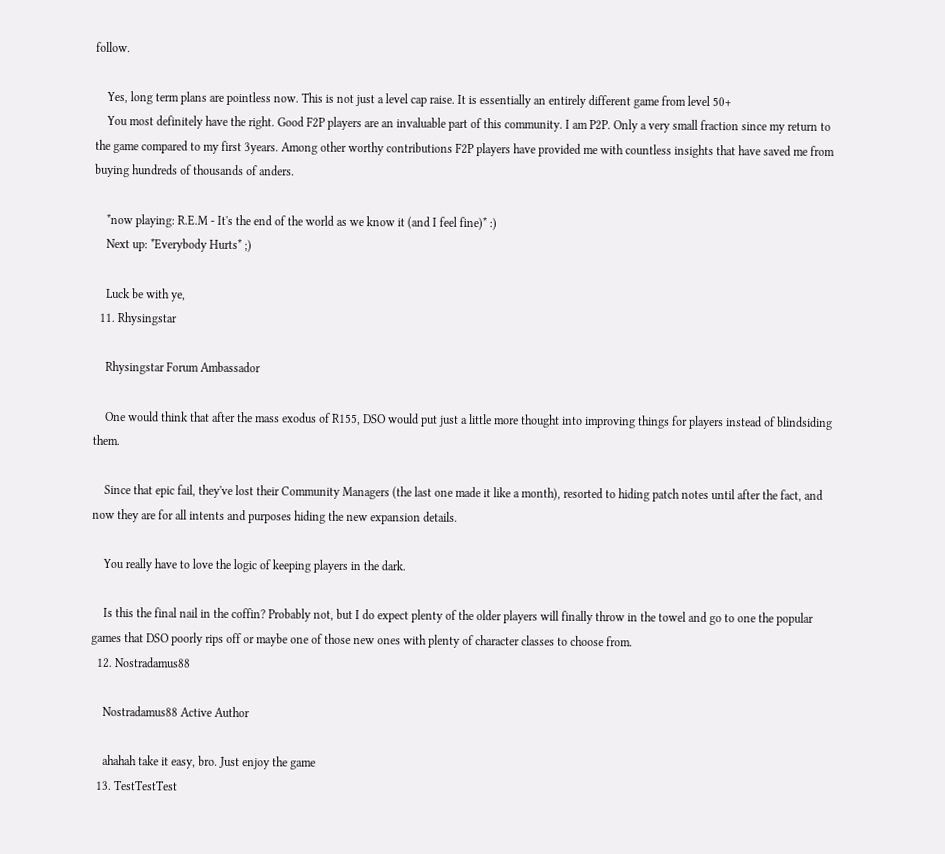follow.

    Yes, long term plans are pointless now. This is not just a level cap raise. It is essentially an entirely different game from level 50+
    You most definitely have the right. Good F2P players are an invaluable part of this community. I am P2P. Only a very small fraction since my return to the game compared to my first 3years. Among other worthy contributions F2P players have provided me with countless insights that have saved me from buying hundreds of thousands of anders.

    *now playing: R.E.M - It's the end of the world as we know it (and I feel fine)* :)
    Next up: *Everybody Hurts* ;)

    Luck be with ye,
  11. Rhysingstar

    Rhysingstar Forum Ambassador

    One would think that after the mass exodus of R155, DSO would put just a little more thought into improving things for players instead of blindsiding them.

    Since that epic fail, they've lost their Community Managers (the last one made it like a month), resorted to hiding patch notes until after the fact, and now they are for all intents and purposes hiding the new expansion details.

    You really have to love the logic of keeping players in the dark.

    Is this the final nail in the coffin? Probably not, but I do expect plenty of the older players will finally throw in the towel and go to one the popular games that DSO poorly rips off or maybe one of those new ones with plenty of character classes to choose from.
  12. Nostradamus88

    Nostradamus88 Active Author

    ahahah take it easy, bro. Just enjoy the game
  13. TestTestTest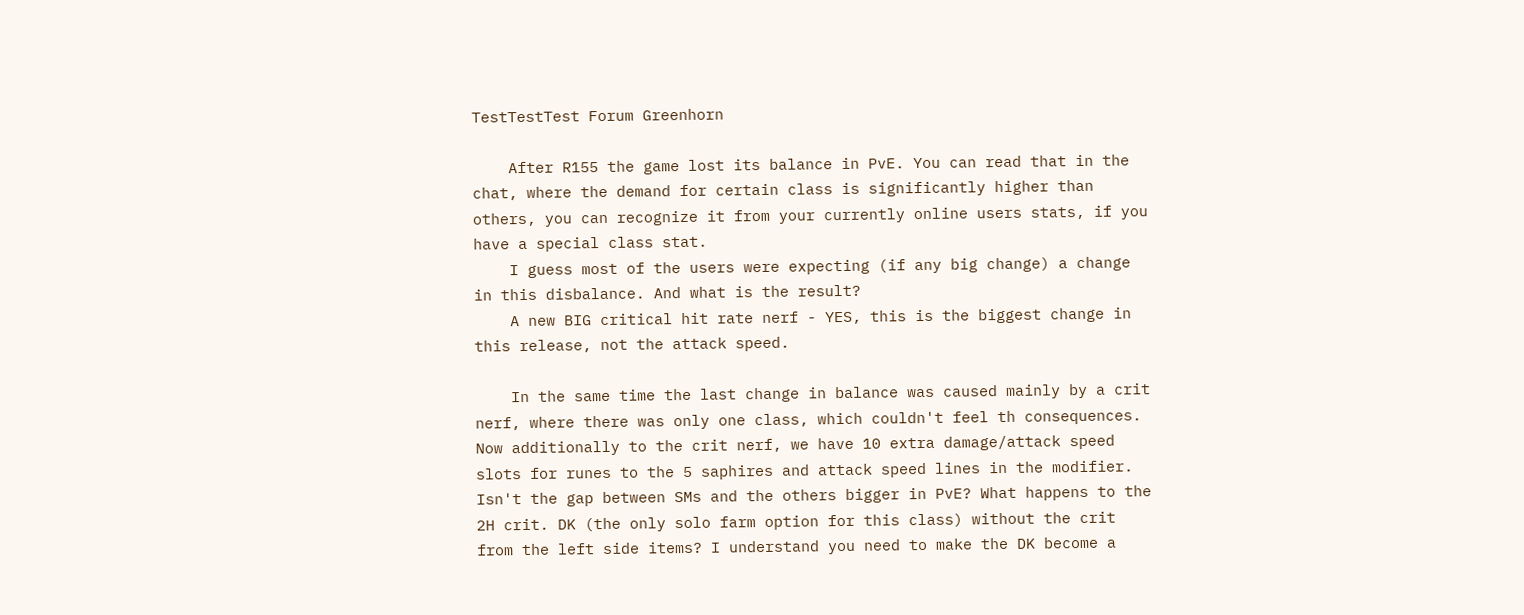TestTestTest Forum Greenhorn

    After R155 the game lost its balance in PvE. You can read that in the chat, where the demand for certain class is significantly higher than others, you can recognize it from your currently online users stats, if you have a special class stat.
    I guess most of the users were expecting (if any big change) a change in this disbalance. And what is the result?
    A new BIG critical hit rate nerf - YES, this is the biggest change in this release, not the attack speed.

    In the same time the last change in balance was caused mainly by a crit nerf, where there was only one class, which couldn't feel th consequences. Now additionally to the crit nerf, we have 10 extra damage/attack speed slots for runes to the 5 saphires and attack speed lines in the modifier. Isn't the gap between SMs and the others bigger in PvE? What happens to the 2H crit. DK (the only solo farm option for this class) without the crit from the left side items? I understand you need to make the DK become a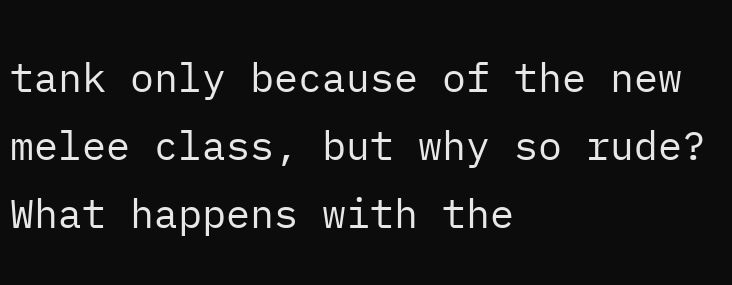tank only because of the new melee class, but why so rude? What happens with the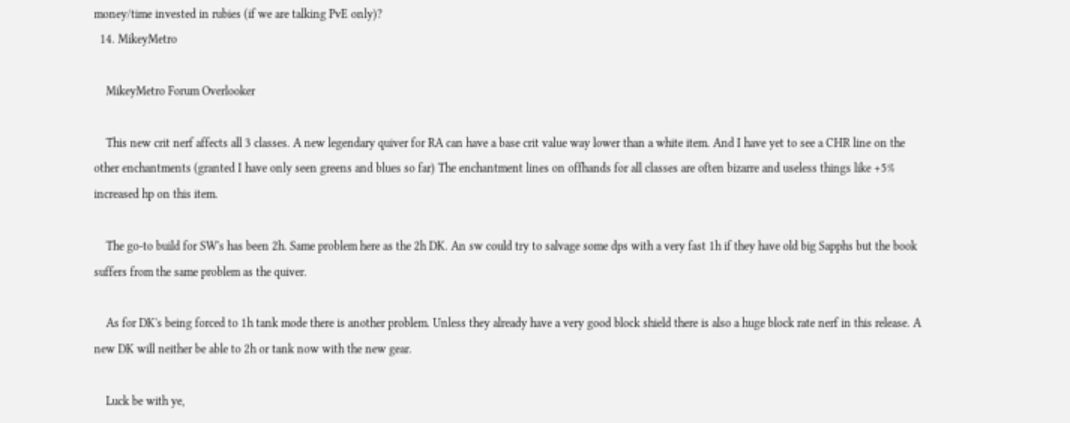money/time invested in rubies (if we are talking PvE only)?
  14. MikeyMetro

    MikeyMetro Forum Overlooker

    This new crit nerf affects all 3 classes. A new legendary quiver for RA can have a base crit value way lower than a white item. And I have yet to see a CHR line on the other enchantments (granted I have only seen greens and blues so far) The enchantment lines on offhands for all classes are often bizarre and useless things like +5% increased hp on this item.

    The go-to build for SW's has been 2h. Same problem here as the 2h DK. An sw could try to salvage some dps with a very fast 1h if they have old big Sapphs but the book suffers from the same problem as the quiver.

    As for DK's being forced to 1h tank mode there is another problem. Unless they already have a very good block shield there is also a huge block rate nerf in this release. A new DK will neither be able to 2h or tank now with the new gear.

    Luck be with ye,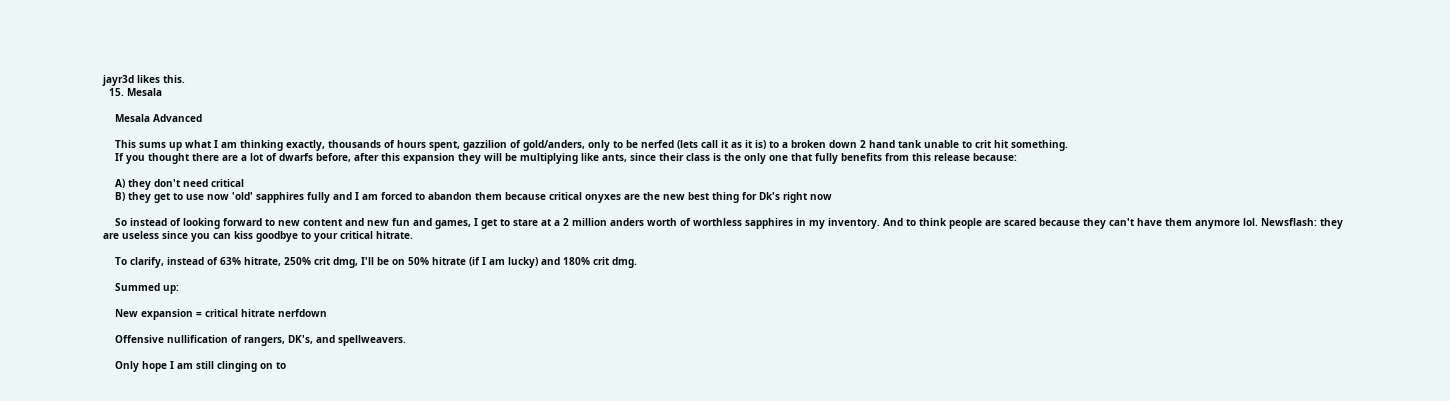jayr3d likes this.
  15. Mesala

    Mesala Advanced

    This sums up what I am thinking exactly, thousands of hours spent, gazzilion of gold/anders, only to be nerfed (lets call it as it is) to a broken down 2 hand tank unable to crit hit something.
    If you thought there are a lot of dwarfs before, after this expansion they will be multiplying like ants, since their class is the only one that fully benefits from this release because:

    A) they don't need critical
    B) they get to use now 'old' sapphires fully and I am forced to abandon them because critical onyxes are the new best thing for Dk's right now

    So instead of looking forward to new content and new fun and games, I get to stare at a 2 million anders worth of worthless sapphires in my inventory. And to think people are scared because they can't have them anymore lol. Newsflash: they are useless since you can kiss goodbye to your critical hitrate.

    To clarify, instead of 63% hitrate, 250% crit dmg, I'll be on 50% hitrate (if I am lucky) and 180% crit dmg.

    Summed up:

    New expansion = critical hitrate nerfdown

    Offensive nullification of rangers, DK's, and spellweavers.

    Only hope I am still clinging on to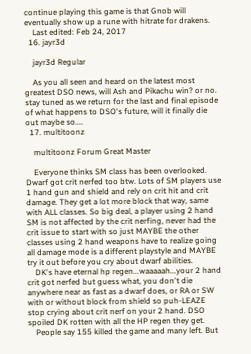continue playing this game is that Gnob will eventually show up a rune with hitrate for drakens.
    Last edited: Feb 24, 2017
  16. jayr3d

    jayr3d Regular

    As you all seen and heard on the latest most greatest DSO news, will Ash and Pikachu win? or no. stay tuned as we return for the last and final episode of what happens to DSO's future, will it finally die out maybe so....
  17. multitoonz

    multitoonz Forum Great Master

    Everyone thinks SM class has been overlooked. Dwarf got crit nerfed too btw. Lots of SM players use 1 hand gun and shield and rely on crit hit and crit damage. They get a lot more block that way, same with ALL classes. So big deal, a player using 2 hand SM is not affected by the crit nerfing, never had the crit issue to start with so just MAYBE the other classes using 2 hand weapons have to realize going all damage mode is a different playstyle and MAYBE try it out before you cry about dwarf abilities.
    DK's have eternal hp regen...waaaaah...your 2 hand crit got nerfed but guess what, you don't die anywhere near as fast as a dwarf does, or RA or SW with or without block from shield so puh-LEAZE stop crying about crit nerf on your 2 hand. DSO spoiled DK rotten with all the HP regen they get.
    People say 155 killed the game and many left. But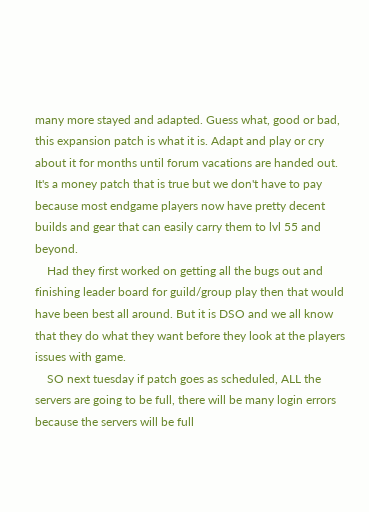many more stayed and adapted. Guess what, good or bad, this expansion patch is what it is. Adapt and play or cry about it for months until forum vacations are handed out. It's a money patch that is true but we don't have to pay because most endgame players now have pretty decent builds and gear that can easily carry them to lvl 55 and beyond.
    Had they first worked on getting all the bugs out and finishing leader board for guild/group play then that would have been best all around. But it is DSO and we all know that they do what they want before they look at the players issues with game.
    SO next tuesday if patch goes as scheduled, ALL the servers are going to be full, there will be many login errors because the servers will be full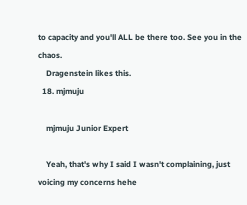to capacity and you'll ALL be there too. See you in the chaos.
    Dragenstein likes this.
  18. mjmuju

    mjmuju Junior Expert

    Yeah, that's why I said I wasn't complaining, just voicing my concerns hehe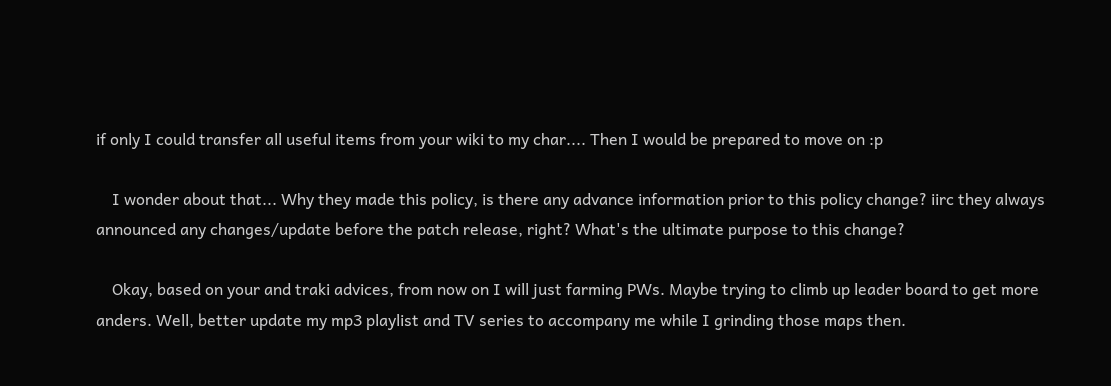if only I could transfer all useful items from your wiki to my char.... Then I would be prepared to move on :p

    I wonder about that... Why they made this policy, is there any advance information prior to this policy change? iirc they always announced any changes/update before the patch release, right? What's the ultimate purpose to this change?

    Okay, based on your and traki advices, from now on I will just farming PWs. Maybe trying to climb up leader board to get more anders. Well, better update my mp3 playlist and TV series to accompany me while I grinding those maps then.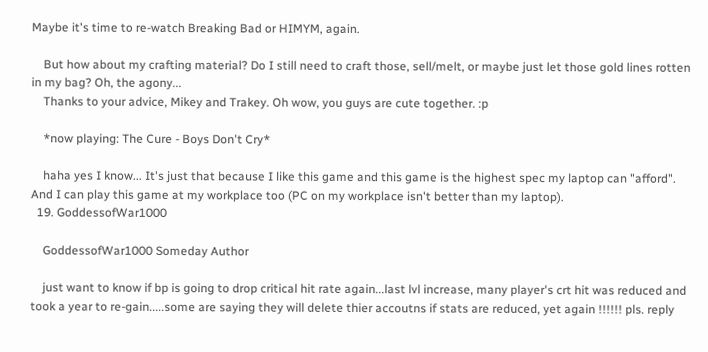Maybe it's time to re-watch Breaking Bad or HIMYM, again.

    But how about my crafting material? Do I still need to craft those, sell/melt, or maybe just let those gold lines rotten in my bag? Oh, the agony...
    Thanks to your advice, Mikey and Trakey. Oh wow, you guys are cute together. :p

    *now playing: The Cure - Boys Don't Cry*

    haha yes I know... It's just that because I like this game and this game is the highest spec my laptop can "afford". And I can play this game at my workplace too (PC on my workplace isn't better than my laptop).
  19. GoddessofWar1000

    GoddessofWar1000 Someday Author

    just want to know if bp is going to drop critical hit rate again...last lvl increase, many player's crt hit was reduced and took a year to re-gain.....some are saying they will delete thier accoutns if stats are reduced, yet again !!!!!! pls. reply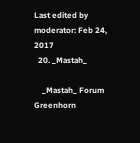Last edited by moderator: Feb 24, 2017
  20. _Mastah_

    _Mastah_ Forum Greenhorn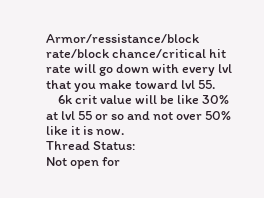Armor/ressistance/block rate/block chance/critical hit rate will go down with every lvl that you make toward lvl 55.
    6k crit value will be like 30% at lvl 55 or so and not over 50% like it is now.
Thread Status:
Not open for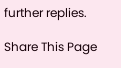further replies.

Share This Page